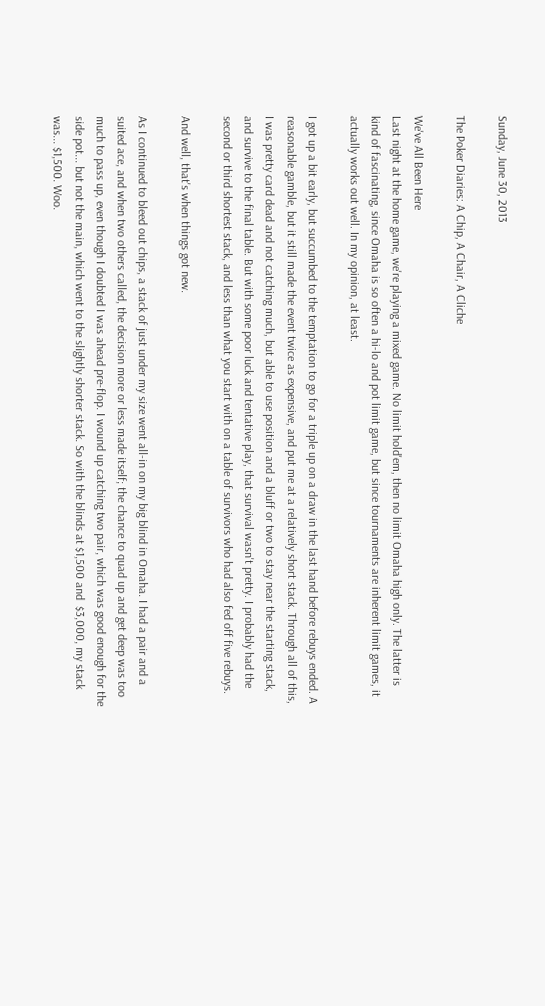Sunday, June 30, 2013

The Poker Diaries: A Chip, A Chair, A Cliche

We've All Been Here
Last night at the home game, we're playing a mixed game. No limit hold'em, then no limit Omaha high only. The latter is kind of fascinating, since Omaha is so often a hi-lo and pot limit game, but since tournaments are inherent limit games, it actually works out well. In my opinion, at least.

I got up a bit early, but succumbed to the temptation to go for a triple up on a draw in the last hand before rebuys ended. A reasonable gamble, but it still made the event twice as expensive, and put me at a relatively short stack. Through all of this, I was pretty card dead and not catching much, but able to use position and a bluff or two to stay near the starting stack, and survive to the final table. But with some poor luck and tentative play, that survival wasn't pretty. I probably had the second or third shortest stack, and less than what you start with on a table of survivors who had also fed off five rebuys.

And well, that's when things got new.

As I continued to bleed out chips, a stack of just under my size went all-in on my big blind in Omaha. I had a pair and a suited ace, and when two others called, the decision more or less made itself; the chance to quad up and get deep was too much to pass up, even though I doubted I was ahead pre-flop. I wound up catching two pair, which was good enough for the side pot... but not the main, which went to the slightly shorter stack. So with the blinds at $1,500 and  $3,000, my stack was... $1,500. Woo.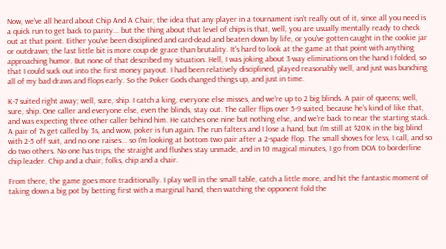Now, we've all heard about Chip And A Chair, the idea that any player in a tournament isn't really out of it, since all you need is a quick run to get back to parity... but the thing about that level of chips is that, well, you are usually mentally ready to check out at that point. Either you've been disciplined and card-dead and beaten down by life, or you've gotten caught in the cookie jar or outdrawn; the last little bit is more coup de grace than brutality. It's hard to look at the game at that point with anything approaching humor. But none of that described my situation. Hell, I was joking about 3-way eliminations on the hand I folded, so that I could suck out into the first money payout. I had been relatively disciplined, played reasonably well, and just was bunching all of my bad draws and flops early. So the Poker Gods changed things up, and just in time.

K-7 suited right away; well, sure, ship. I catch a king, everyone else misses, and we're up to 2 big blinds. A pair of queens; well, sure, ship. One caller and everyone else, even the blinds, stay out. The caller flips over 5-9 suited, because he's kind of like that, and was expecting three other caller behind him. He catches one nine but nothing else, and we're back to near the starting stack. A pair of 7s get called by 3s, and wow, poker is fun again. The run falters and I lose a hand, but I'm still at $20K in the big blind with 2-5 off suit, and no one raises... so I'm looking at bottom two pair after a 2-spade flop. The small shoves for less, I call, and so do two others. No one has trips, the straight and flushes stay unmade, and in 10 magical minutes, I go from DOA to borderline chip leader. Chip and a chair, folks, chip and a chair.

From there, the game goes more traditionally. I play well in the small table, catch a little more, and hit the fantastic moment of taking down a big pot by betting first with a marginal hand, then watching the opponent fold the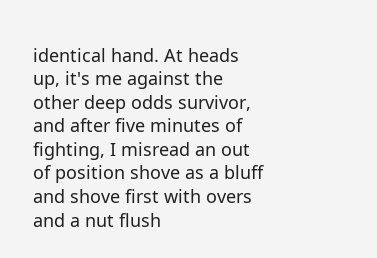identical hand. At heads up, it's me against the other deep odds survivor, and after five minutes of fighting, I misread an out of position shove as a bluff and shove first with overs and a nut flush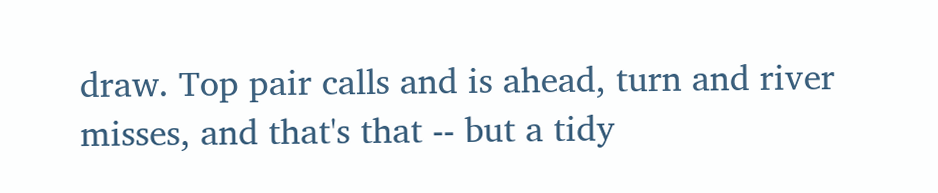draw. Top pair calls and is ahead, turn and river misses, and that's that -- but a tidy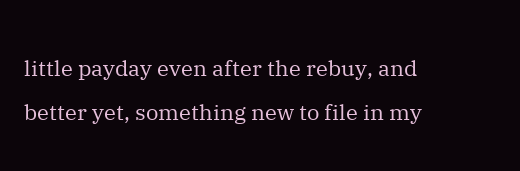little payday even after the rebuy, and better yet, something new to file in my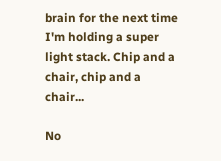brain for the next time I'm holding a super light stack. Chip and a chair, chip and a chair...

No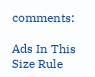comments:

Ads In This Size Rule